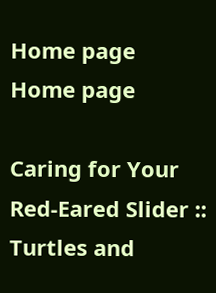Home page
Home page

Caring for Your Red-Eared Slider :: Turtles and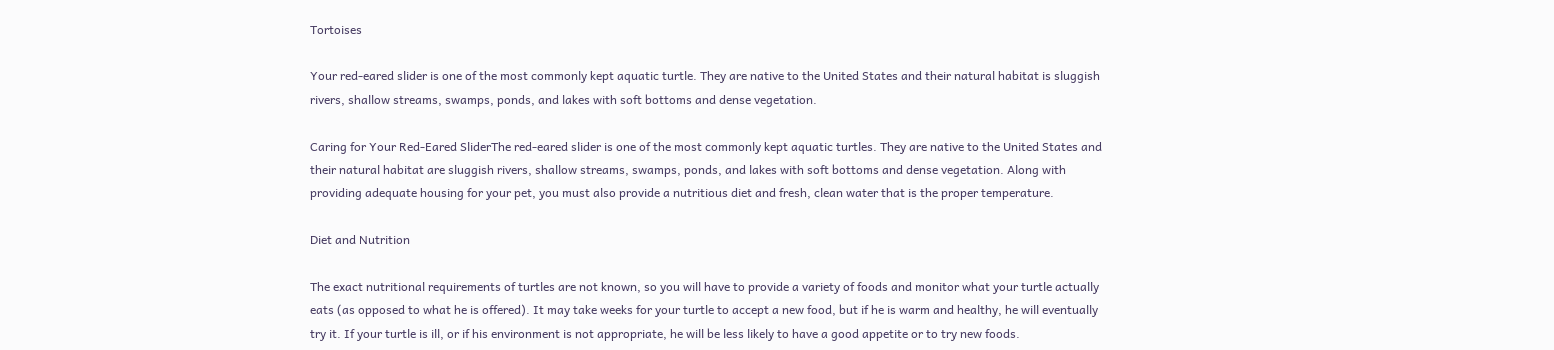Tortoises

Your red-eared slider is one of the most commonly kept aquatic turtle. They are native to the United States and their natural habitat is sluggish rivers, shallow streams, swamps, ponds, and lakes with soft bottoms and dense vegetation.

Caring for Your Red-Eared SliderThe red-eared slider is one of the most commonly kept aquatic turtles. They are native to the United States and their natural habitat are sluggish rivers, shallow streams, swamps, ponds, and lakes with soft bottoms and dense vegetation. Along with providing adequate housing for your pet, you must also provide a nutritious diet and fresh, clean water that is the proper temperature.

Diet and Nutrition

The exact nutritional requirements of turtles are not known, so you will have to provide a variety of foods and monitor what your turtle actually eats (as opposed to what he is offered). It may take weeks for your turtle to accept a new food, but if he is warm and healthy, he will eventually try it. If your turtle is ill, or if his environment is not appropriate, he will be less likely to have a good appetite or to try new foods.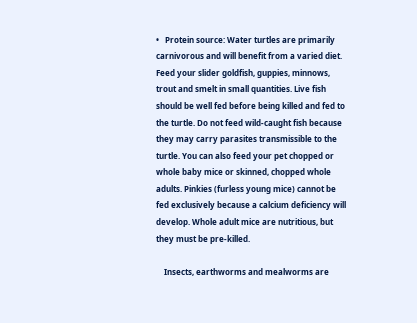•   Protein source: Water turtles are primarily carnivorous and will benefit from a varied diet. Feed your slider goldfish, guppies, minnows, trout and smelt in small quantities. Live fish should be well fed before being killed and fed to the turtle. Do not feed wild-caught fish because they may carry parasites transmissible to the turtle. You can also feed your pet chopped or whole baby mice or skinned, chopped whole adults. Pinkies (furless young mice) cannot be fed exclusively because a calcium deficiency will develop. Whole adult mice are nutritious, but they must be pre-killed.

    Insects, earthworms and mealworms are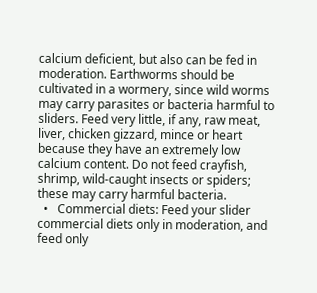calcium deficient, but also can be fed in moderation. Earthworms should be cultivated in a wormery, since wild worms may carry parasites or bacteria harmful to sliders. Feed very little, if any, raw meat, liver, chicken gizzard, mince or heart because they have an extremely low calcium content. Do not feed crayfish, shrimp, wild-caught insects or spiders; these may carry harmful bacteria.
  •   Commercial diets: Feed your slider commercial diets only in moderation, and feed only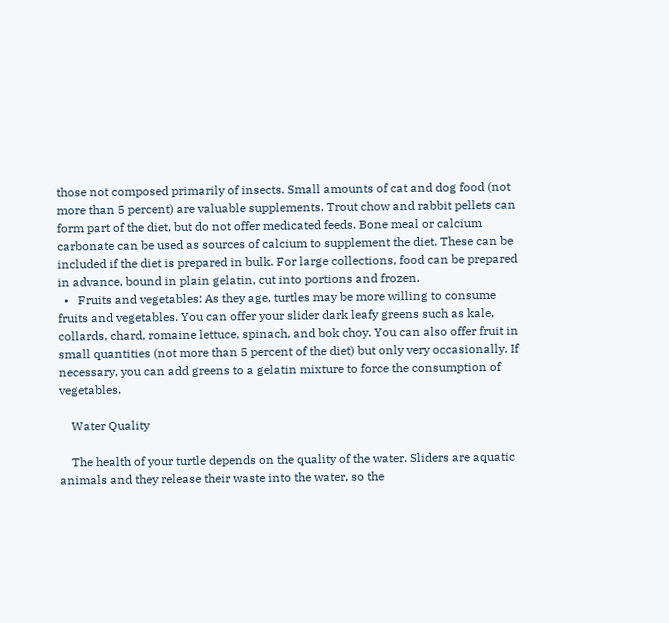those not composed primarily of insects. Small amounts of cat and dog food (not more than 5 percent) are valuable supplements. Trout chow and rabbit pellets can form part of the diet, but do not offer medicated feeds. Bone meal or calcium carbonate can be used as sources of calcium to supplement the diet. These can be included if the diet is prepared in bulk. For large collections, food can be prepared in advance, bound in plain gelatin, cut into portions and frozen.
  •   Fruits and vegetables: As they age, turtles may be more willing to consume fruits and vegetables. You can offer your slider dark leafy greens such as kale, collards, chard, romaine lettuce, spinach, and bok choy. You can also offer fruit in small quantities (not more than 5 percent of the diet) but only very occasionally. If necessary, you can add greens to a gelatin mixture to force the consumption of vegetables.

    Water Quality

    The health of your turtle depends on the quality of the water. Sliders are aquatic animals and they release their waste into the water, so the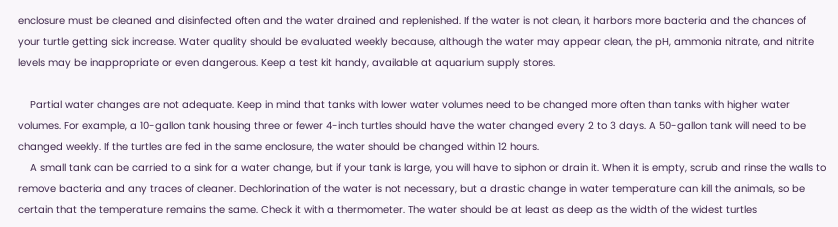enclosure must be cleaned and disinfected often and the water drained and replenished. If the water is not clean, it harbors more bacteria and the chances of your turtle getting sick increase. Water quality should be evaluated weekly because, although the water may appear clean, the pH, ammonia nitrate, and nitrite levels may be inappropriate or even dangerous. Keep a test kit handy, available at aquarium supply stores.

    Partial water changes are not adequate. Keep in mind that tanks with lower water volumes need to be changed more often than tanks with higher water volumes. For example, a 10-gallon tank housing three or fewer 4-inch turtles should have the water changed every 2 to 3 days. A 50-gallon tank will need to be changed weekly. If the turtles are fed in the same enclosure, the water should be changed within 12 hours.
    A small tank can be carried to a sink for a water change, but if your tank is large, you will have to siphon or drain it. When it is empty, scrub and rinse the walls to remove bacteria and any traces of cleaner. Dechlorination of the water is not necessary, but a drastic change in water temperature can kill the animals, so be certain that the temperature remains the same. Check it with a thermometer. The water should be at least as deep as the width of the widest turtles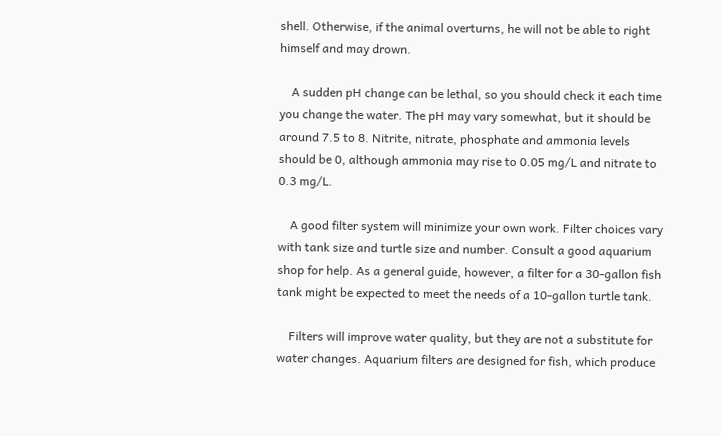shell. Otherwise, if the animal overturns, he will not be able to right himself and may drown.

    A sudden pH change can be lethal, so you should check it each time you change the water. The pH may vary somewhat, but it should be around 7.5 to 8. Nitrite, nitrate, phosphate and ammonia levels should be 0, although ammonia may rise to 0.05 mg/L and nitrate to 0.3 mg/L.

    A good filter system will minimize your own work. Filter choices vary with tank size and turtle size and number. Consult a good aquarium shop for help. As a general guide, however, a filter for a 30-gallon fish tank might be expected to meet the needs of a 10-gallon turtle tank.

    Filters will improve water quality, but they are not a substitute for water changes. Aquarium filters are designed for fish, which produce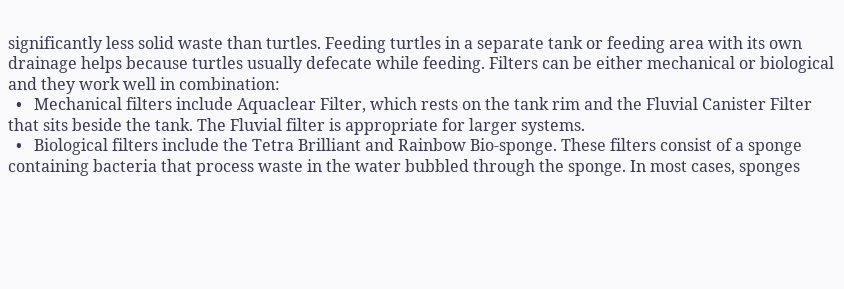significantly less solid waste than turtles. Feeding turtles in a separate tank or feeding area with its own drainage helps because turtles usually defecate while feeding. Filters can be either mechanical or biological and they work well in combination:
  •   Mechanical filters include Aquaclear Filter, which rests on the tank rim and the Fluvial Canister Filter that sits beside the tank. The Fluvial filter is appropriate for larger systems.
  •   Biological filters include the Tetra Brilliant and Rainbow Bio-sponge. These filters consist of a sponge containing bacteria that process waste in the water bubbled through the sponge. In most cases, sponges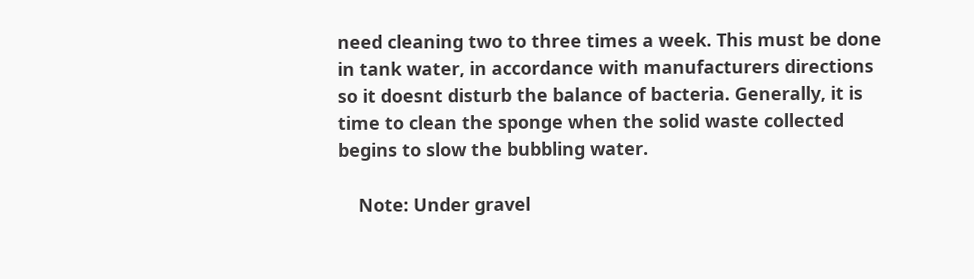need cleaning two to three times a week. This must be done in tank water, in accordance with manufacturers directions so it doesnt disturb the balance of bacteria. Generally, it is time to clean the sponge when the solid waste collected begins to slow the bubbling water.

    Note: Under gravel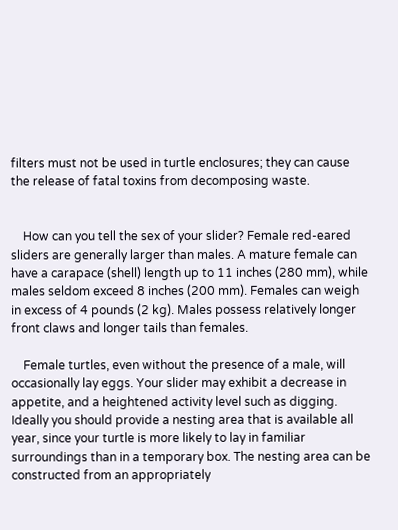filters must not be used in turtle enclosures; they can cause the release of fatal toxins from decomposing waste.


    How can you tell the sex of your slider? Female red-eared sliders are generally larger than males. A mature female can have a carapace (shell) length up to 11 inches (280 mm), while males seldom exceed 8 inches (200 mm). Females can weigh in excess of 4 pounds (2 kg). Males possess relatively longer front claws and longer tails than females.

    Female turtles, even without the presence of a male, will occasionally lay eggs. Your slider may exhibit a decrease in appetite, and a heightened activity level such as digging. Ideally you should provide a nesting area that is available all year, since your turtle is more likely to lay in familiar surroundings than in a temporary box. The nesting area can be constructed from an appropriately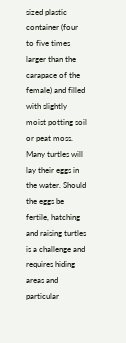sized plastic container (four to five times larger than the carapace of the female) and filled with slightly moist potting soil or peat moss. Many turtles will lay their eggs in the water. Should the eggs be fertile, hatching and raising turtles is a challenge and requires hiding areas and particular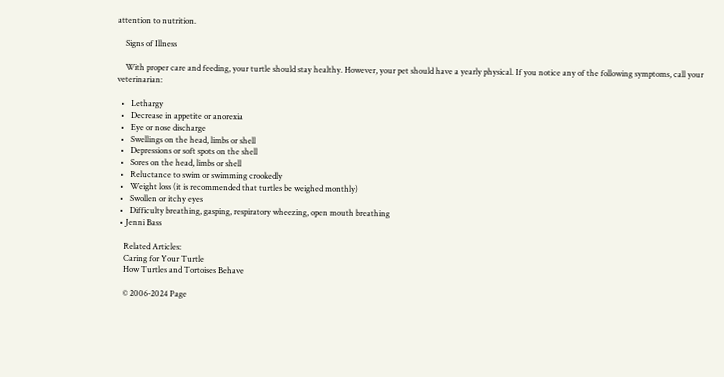attention to nutrition.

    Signs of Illness

    With proper care and feeding, your turtle should stay healthy. However, your pet should have a yearly physical. If you notice any of the following symptoms, call your veterinarian:

  •   Lethargy
  •   Decrease in appetite or anorexia
  •   Eye or nose discharge
  •   Swellings on the head, limbs or shell
  •   Depressions or soft spots on the shell
  •   Sores on the head, limbs or shell
  •   Reluctance to swim or swimming crookedly
  •   Weight loss (it is recommended that turtles be weighed monthly)
  •   Swollen or itchy eyes
  •   Difficulty breathing, gasping, respiratory wheezing, open mouth breathing
  • Jenni Bass

    Related Articles:
    Caring for Your Turtle
    How Turtles and Tortoises Behave

    © 2006-2024 Page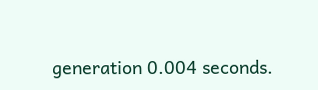generation 0.004 seconds.